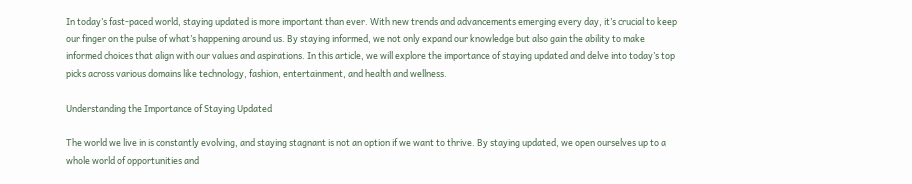In today’s fast-paced world, staying updated is more important than ever. With new trends and advancements emerging every day, it’s crucial to keep our finger on the pulse of what’s happening around us. By staying informed, we not only expand our knowledge but also gain the ability to make informed choices that align with our values and aspirations. In this article, we will explore the importance of staying updated and delve into today’s top picks across various domains like technology, fashion, entertainment, and health and wellness.

Understanding the Importance of Staying Updated

The world we live in is constantly evolving, and staying stagnant is not an option if we want to thrive. By staying updated, we open ourselves up to a whole world of opportunities and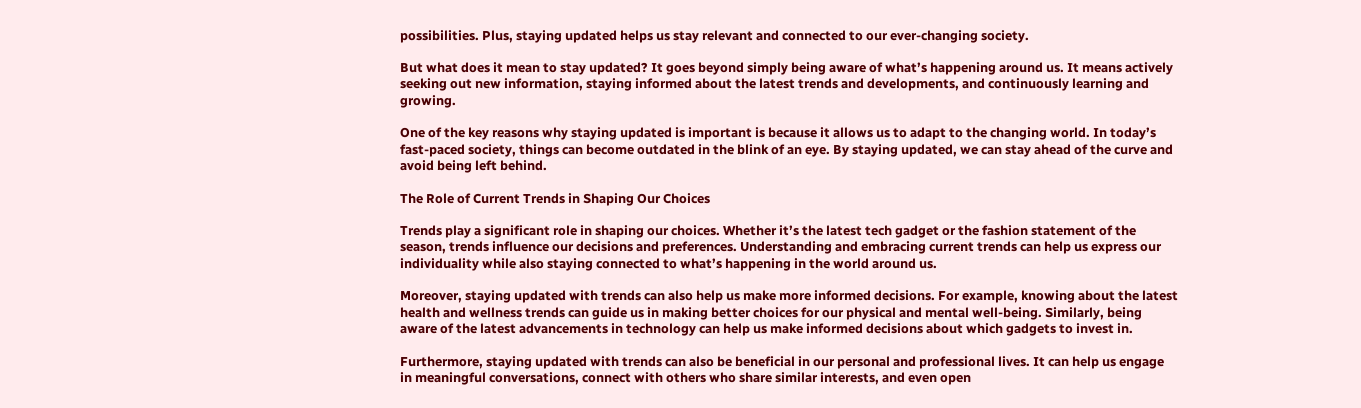possibilities. Plus, staying updated helps us stay relevant and connected to our ever-changing society.

But what does it mean to stay updated? It goes beyond simply being aware of what’s happening around us. It means actively seeking out new information, staying informed about the latest trends and developments, and continuously learning and growing.

One of the key reasons why staying updated is important is because it allows us to adapt to the changing world. In today’s fast-paced society, things can become outdated in the blink of an eye. By staying updated, we can stay ahead of the curve and avoid being left behind.

The Role of Current Trends in Shaping Our Choices

Trends play a significant role in shaping our choices. Whether it’s the latest tech gadget or the fashion statement of the season, trends influence our decisions and preferences. Understanding and embracing current trends can help us express our individuality while also staying connected to what’s happening in the world around us.

Moreover, staying updated with trends can also help us make more informed decisions. For example, knowing about the latest health and wellness trends can guide us in making better choices for our physical and mental well-being. Similarly, being aware of the latest advancements in technology can help us make informed decisions about which gadgets to invest in.

Furthermore, staying updated with trends can also be beneficial in our personal and professional lives. It can help us engage in meaningful conversations, connect with others who share similar interests, and even open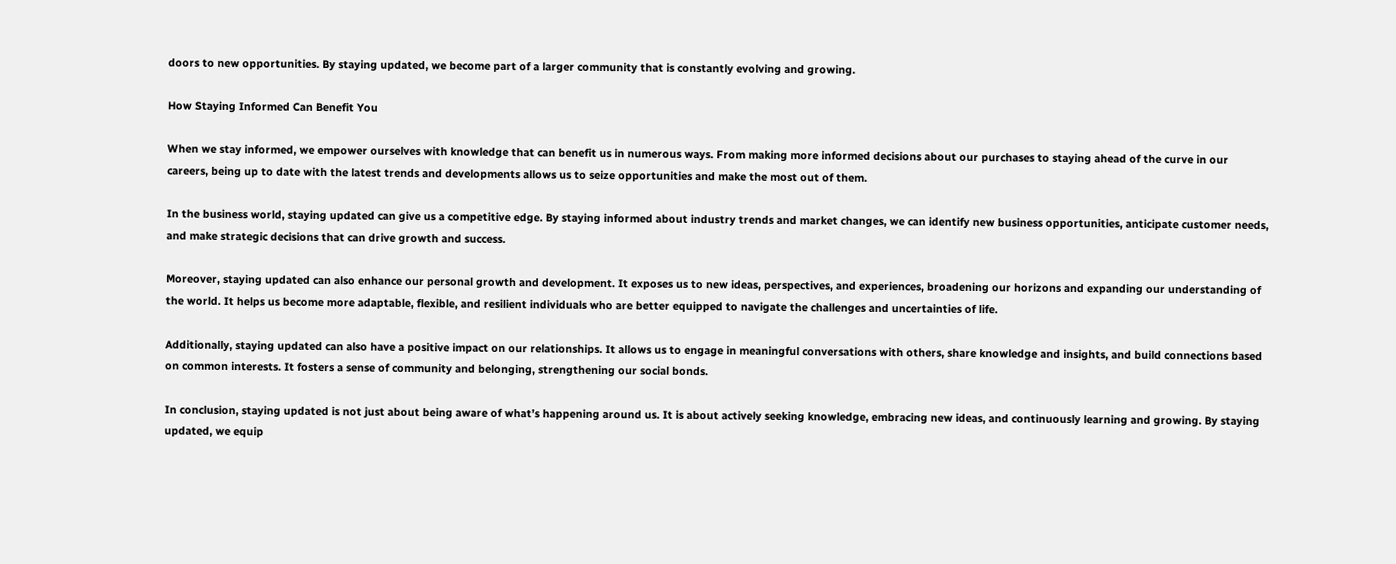doors to new opportunities. By staying updated, we become part of a larger community that is constantly evolving and growing.

How Staying Informed Can Benefit You

When we stay informed, we empower ourselves with knowledge that can benefit us in numerous ways. From making more informed decisions about our purchases to staying ahead of the curve in our careers, being up to date with the latest trends and developments allows us to seize opportunities and make the most out of them.

In the business world, staying updated can give us a competitive edge. By staying informed about industry trends and market changes, we can identify new business opportunities, anticipate customer needs, and make strategic decisions that can drive growth and success.

Moreover, staying updated can also enhance our personal growth and development. It exposes us to new ideas, perspectives, and experiences, broadening our horizons and expanding our understanding of the world. It helps us become more adaptable, flexible, and resilient individuals who are better equipped to navigate the challenges and uncertainties of life.

Additionally, staying updated can also have a positive impact on our relationships. It allows us to engage in meaningful conversations with others, share knowledge and insights, and build connections based on common interests. It fosters a sense of community and belonging, strengthening our social bonds.

In conclusion, staying updated is not just about being aware of what’s happening around us. It is about actively seeking knowledge, embracing new ideas, and continuously learning and growing. By staying updated, we equip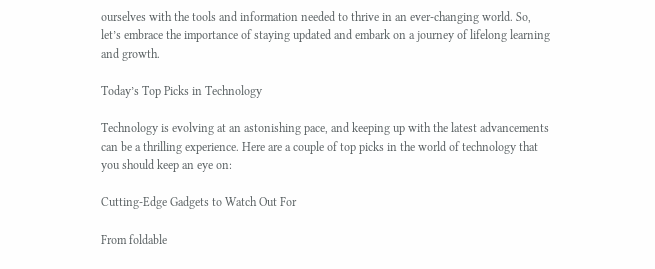ourselves with the tools and information needed to thrive in an ever-changing world. So, let’s embrace the importance of staying updated and embark on a journey of lifelong learning and growth.

Today’s Top Picks in Technology

Technology is evolving at an astonishing pace, and keeping up with the latest advancements can be a thrilling experience. Here are a couple of top picks in the world of technology that you should keep an eye on:

Cutting-Edge Gadgets to Watch Out For

From foldable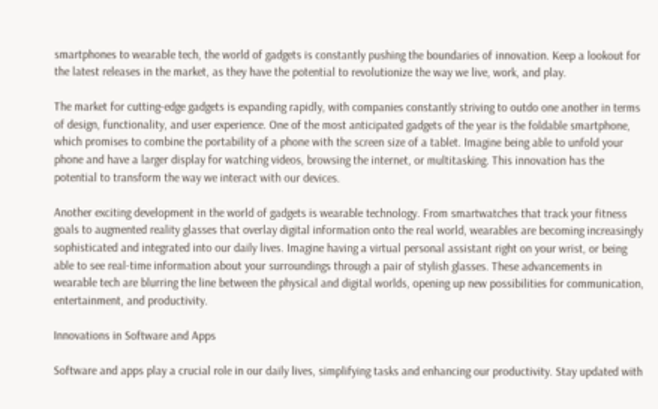smartphones to wearable tech, the world of gadgets is constantly pushing the boundaries of innovation. Keep a lookout for the latest releases in the market, as they have the potential to revolutionize the way we live, work, and play.

The market for cutting-edge gadgets is expanding rapidly, with companies constantly striving to outdo one another in terms of design, functionality, and user experience. One of the most anticipated gadgets of the year is the foldable smartphone, which promises to combine the portability of a phone with the screen size of a tablet. Imagine being able to unfold your phone and have a larger display for watching videos, browsing the internet, or multitasking. This innovation has the potential to transform the way we interact with our devices.

Another exciting development in the world of gadgets is wearable technology. From smartwatches that track your fitness goals to augmented reality glasses that overlay digital information onto the real world, wearables are becoming increasingly sophisticated and integrated into our daily lives. Imagine having a virtual personal assistant right on your wrist, or being able to see real-time information about your surroundings through a pair of stylish glasses. These advancements in wearable tech are blurring the line between the physical and digital worlds, opening up new possibilities for communication, entertainment, and productivity.

Innovations in Software and Apps

Software and apps play a crucial role in our daily lives, simplifying tasks and enhancing our productivity. Stay updated with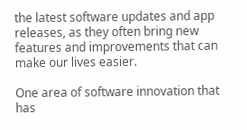the latest software updates and app releases, as they often bring new features and improvements that can make our lives easier.

One area of software innovation that has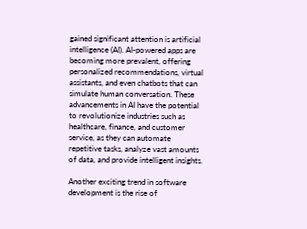gained significant attention is artificial intelligence (AI). AI-powered apps are becoming more prevalent, offering personalized recommendations, virtual assistants, and even chatbots that can simulate human conversation. These advancements in AI have the potential to revolutionize industries such as healthcare, finance, and customer service, as they can automate repetitive tasks, analyze vast amounts of data, and provide intelligent insights.

Another exciting trend in software development is the rise of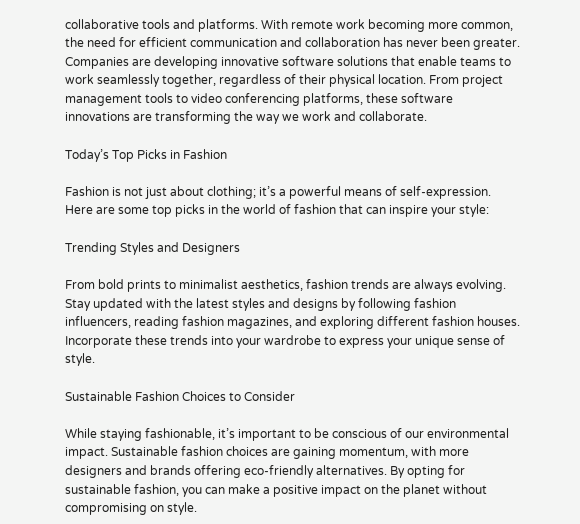collaborative tools and platforms. With remote work becoming more common, the need for efficient communication and collaboration has never been greater. Companies are developing innovative software solutions that enable teams to work seamlessly together, regardless of their physical location. From project management tools to video conferencing platforms, these software innovations are transforming the way we work and collaborate.

Today’s Top Picks in Fashion

Fashion is not just about clothing; it’s a powerful means of self-expression. Here are some top picks in the world of fashion that can inspire your style:

Trending Styles and Designers

From bold prints to minimalist aesthetics, fashion trends are always evolving. Stay updated with the latest styles and designs by following fashion influencers, reading fashion magazines, and exploring different fashion houses. Incorporate these trends into your wardrobe to express your unique sense of style.

Sustainable Fashion Choices to Consider

While staying fashionable, it’s important to be conscious of our environmental impact. Sustainable fashion choices are gaining momentum, with more designers and brands offering eco-friendly alternatives. By opting for sustainable fashion, you can make a positive impact on the planet without compromising on style.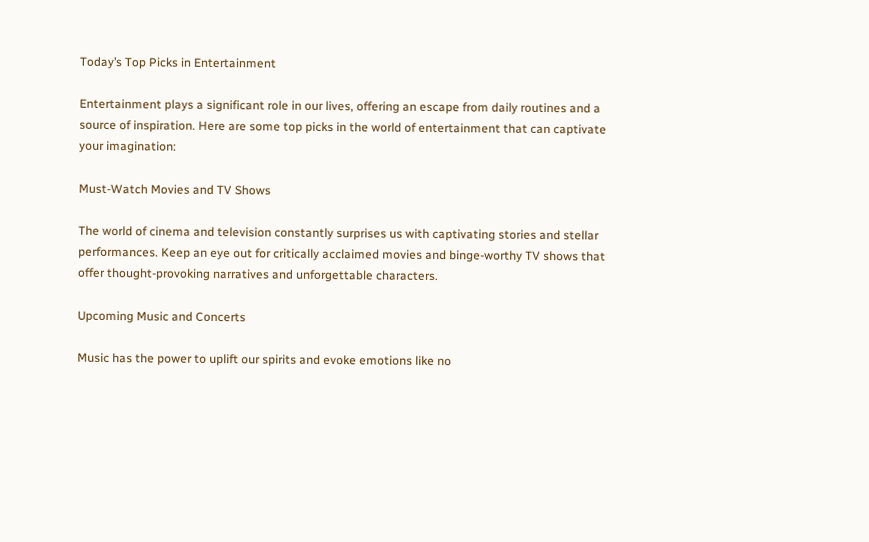Today’s Top Picks in Entertainment

Entertainment plays a significant role in our lives, offering an escape from daily routines and a source of inspiration. Here are some top picks in the world of entertainment that can captivate your imagination:

Must-Watch Movies and TV Shows

The world of cinema and television constantly surprises us with captivating stories and stellar performances. Keep an eye out for critically acclaimed movies and binge-worthy TV shows that offer thought-provoking narratives and unforgettable characters.

Upcoming Music and Concerts

Music has the power to uplift our spirits and evoke emotions like no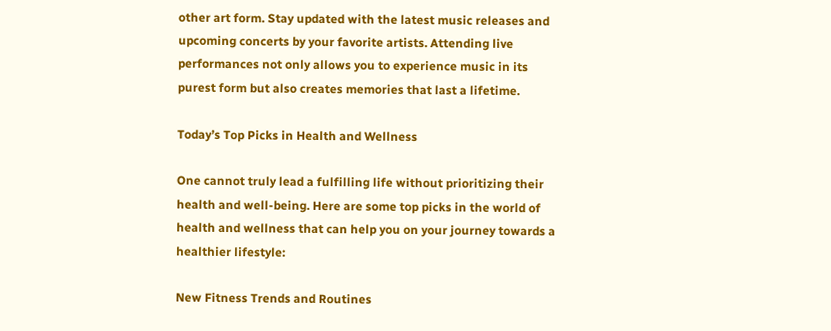other art form. Stay updated with the latest music releases and upcoming concerts by your favorite artists. Attending live performances not only allows you to experience music in its purest form but also creates memories that last a lifetime.

Today’s Top Picks in Health and Wellness

One cannot truly lead a fulfilling life without prioritizing their health and well-being. Here are some top picks in the world of health and wellness that can help you on your journey towards a healthier lifestyle:

New Fitness Trends and Routines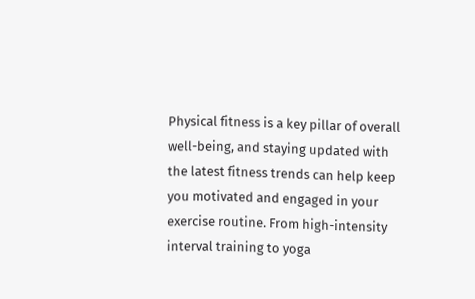Physical fitness is a key pillar of overall well-being, and staying updated with the latest fitness trends can help keep you motivated and engaged in your exercise routine. From high-intensity interval training to yoga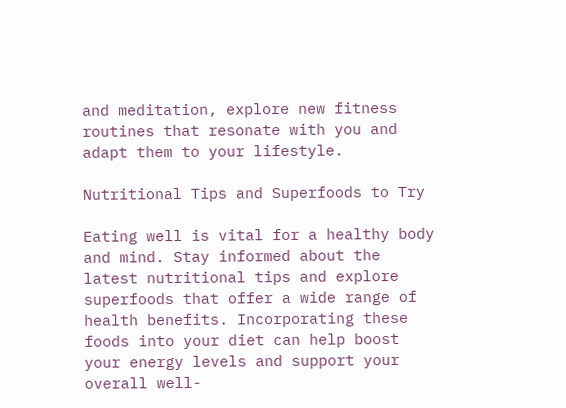and meditation, explore new fitness routines that resonate with you and adapt them to your lifestyle.

Nutritional Tips and Superfoods to Try

Eating well is vital for a healthy body and mind. Stay informed about the latest nutritional tips and explore superfoods that offer a wide range of health benefits. Incorporating these foods into your diet can help boost your energy levels and support your overall well-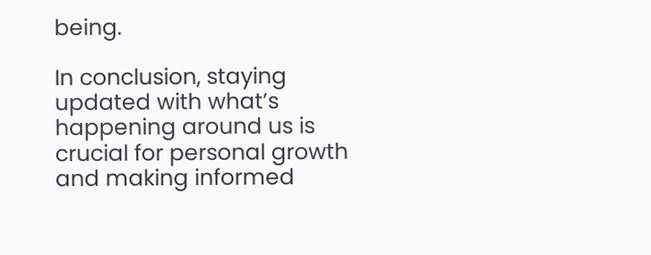being.

In conclusion, staying updated with what’s happening around us is crucial for personal growth and making informed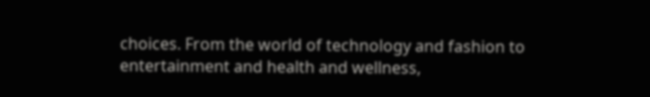choices. From the world of technology and fashion to entertainment and health and wellness,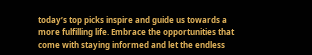today’s top picks inspire and guide us towards a more fulfilling life. Embrace the opportunities that come with staying informed and let the endless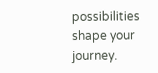possibilities shape your journey.